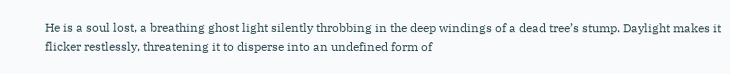He is a soul lost, a breathing ghost light silently throbbing in the deep windings of a dead tree’s stump. Daylight makes it flicker restlessly, threatening it to disperse into an undefined form of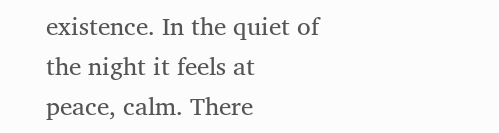existence. In the quiet of the night it feels at peace, calm. There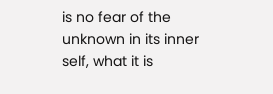is no fear of the unknown in its inner self, what it is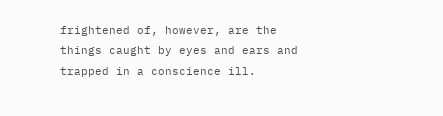frightened of, however, are the things caught by eyes and ears and trapped in a conscience ill.